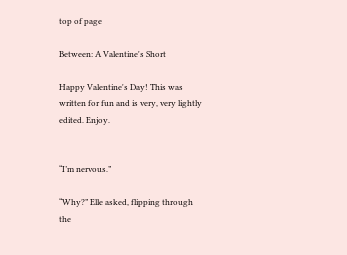top of page

Between: A Valentine's Short

Happy Valentine's Day! This was written for fun and is very, very lightly edited. Enjoy.


“I’m nervous.”

“Why?” Elle asked, flipping through the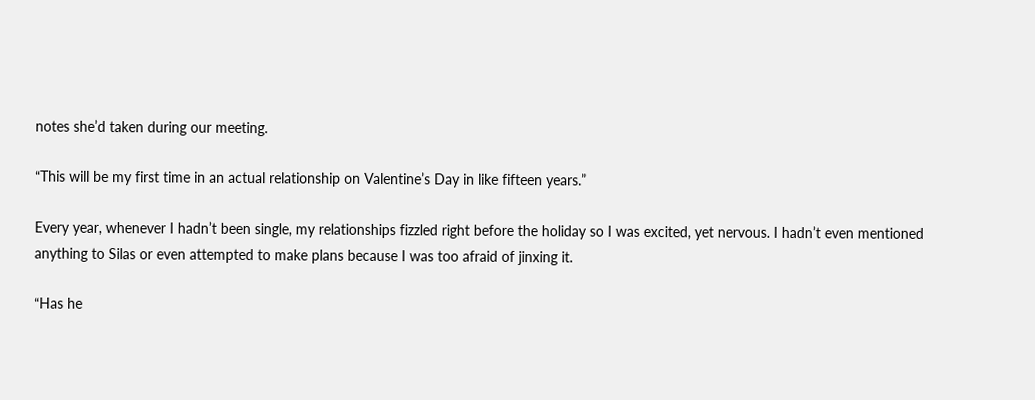notes she’d taken during our meeting.

“This will be my first time in an actual relationship on Valentine’s Day in like fifteen years.”

Every year, whenever I hadn’t been single, my relationships fizzled right before the holiday so I was excited, yet nervous. I hadn’t even mentioned anything to Silas or even attempted to make plans because I was too afraid of jinxing it.

“Has he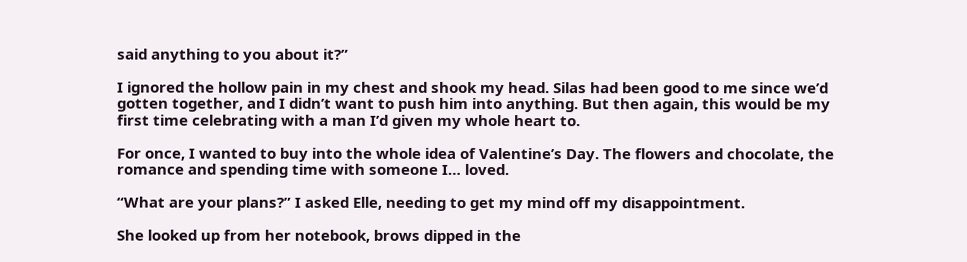said anything to you about it?”

I ignored the hollow pain in my chest and shook my head. Silas had been good to me since we’d gotten together, and I didn’t want to push him into anything. But then again, this would be my first time celebrating with a man I’d given my whole heart to.

For once, I wanted to buy into the whole idea of Valentine’s Day. The flowers and chocolate, the romance and spending time with someone I… loved.

“What are your plans?” I asked Elle, needing to get my mind off my disappointment.

She looked up from her notebook, brows dipped in the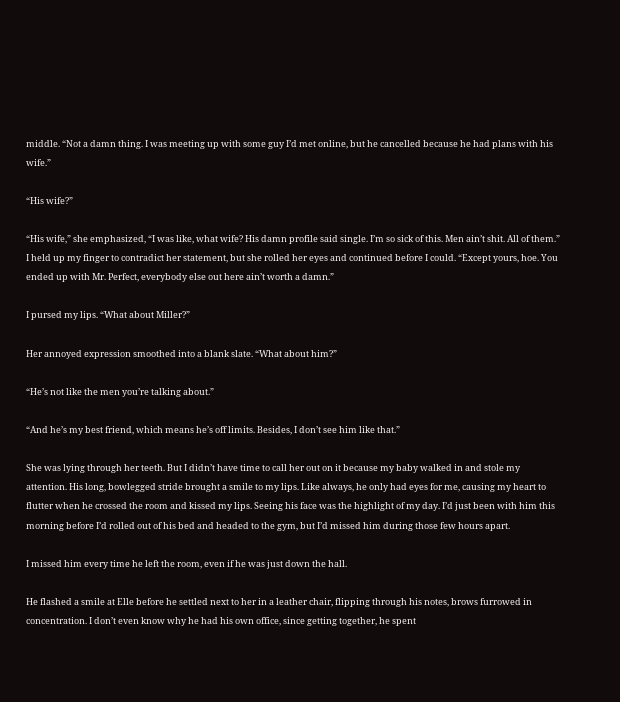middle. “Not a damn thing. I was meeting up with some guy I’d met online, but he cancelled because he had plans with his wife.”

“His wife?”

“His wife,” she emphasized, “I was like, what wife? His damn profile said single. I’m so sick of this. Men ain’t shit. All of them.” I held up my finger to contradict her statement, but she rolled her eyes and continued before I could. “Except yours, hoe. You ended up with Mr. Perfect, everybody else out here ain’t worth a damn.”

I pursed my lips. “What about Miller?”

Her annoyed expression smoothed into a blank slate. “What about him?”

“He’s not like the men you’re talking about.”

“And he’s my best friend, which means he’s off limits. Besides, I don’t see him like that.”

She was lying through her teeth. But I didn’t have time to call her out on it because my baby walked in and stole my attention. His long, bowlegged stride brought a smile to my lips. Like always, he only had eyes for me, causing my heart to flutter when he crossed the room and kissed my lips. Seeing his face was the highlight of my day. I’d just been with him this morning before I’d rolled out of his bed and headed to the gym, but I’d missed him during those few hours apart.

I missed him every time he left the room, even if he was just down the hall.

He flashed a smile at Elle before he settled next to her in a leather chair, flipping through his notes, brows furrowed in concentration. I don’t even know why he had his own office, since getting together, he spent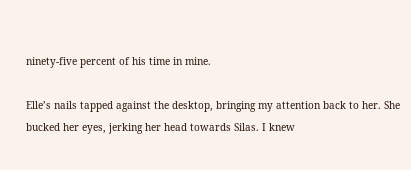ninety-five percent of his time in mine.

Elle’s nails tapped against the desktop, bringing my attention back to her. She bucked her eyes, jerking her head towards Silas. I knew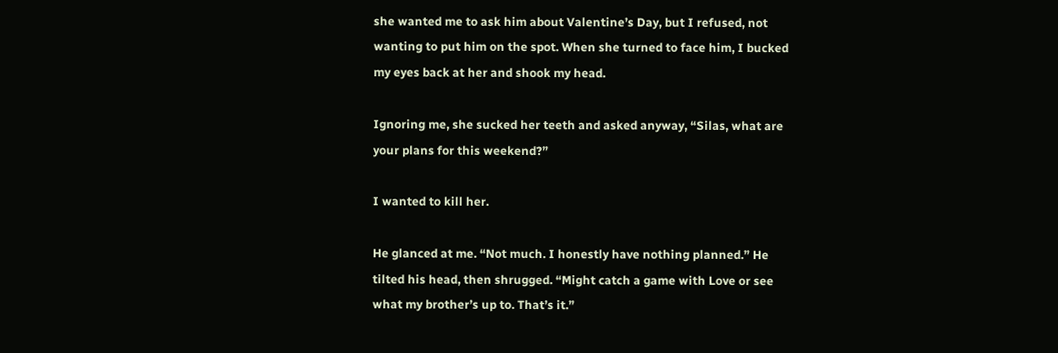she wanted me to ask him about Valentine’s Day, but I refused, not wanting to put him on the spot. When she turned to face him, I bucked my eyes back at her and shook my head.

Ignoring me, she sucked her teeth and asked anyway, “Silas, what are your plans for this weekend?”

I wanted to kill her.

He glanced at me. “Not much. I honestly have nothing planned.” He tilted his head, then shrugged. “Might catch a game with Love or see what my brother’s up to. That’s it.”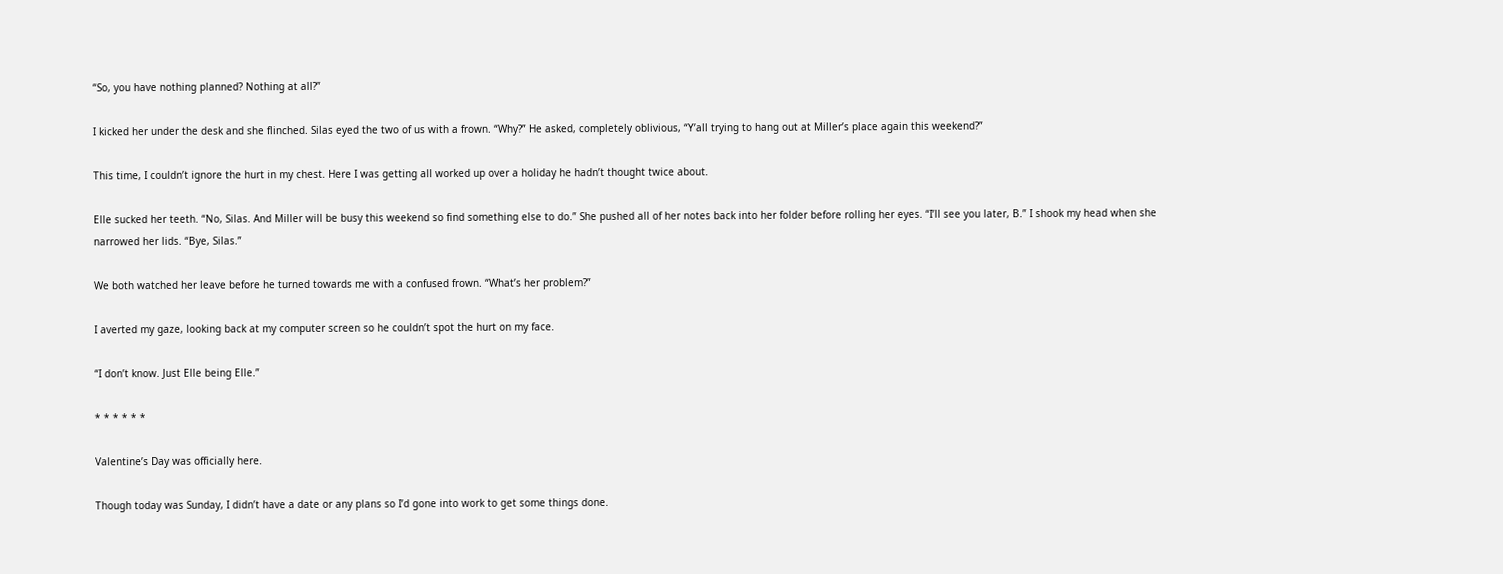“So, you have nothing planned? Nothing at all?”

I kicked her under the desk and she flinched. Silas eyed the two of us with a frown. “Why?” He asked, completely oblivious, “Y’all trying to hang out at Miller’s place again this weekend?”

This time, I couldn’t ignore the hurt in my chest. Here I was getting all worked up over a holiday he hadn’t thought twice about.

Elle sucked her teeth. “No, Silas. And Miller will be busy this weekend so find something else to do.” She pushed all of her notes back into her folder before rolling her eyes. “I’ll see you later, B.” I shook my head when she narrowed her lids. “Bye, Silas.”

We both watched her leave before he turned towards me with a confused frown. “What’s her problem?”

I averted my gaze, looking back at my computer screen so he couldn’t spot the hurt on my face.

“I don’t know. Just Elle being Elle.”

* * * * * *

Valentine’s Day was officially here.

Though today was Sunday, I didn’t have a date or any plans so I’d gone into work to get some things done.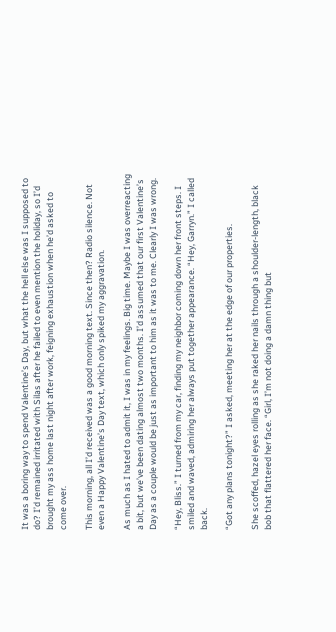It was a boring way to spend Valentine’s Day, but what the hell else was I supposed to do? I’d remained irritated with Silas after he failed to even mention the holiday, so I’d brought my ass home last night after work, feigning exhaustion when he’d asked to come over.

This morning, all I’d received was a good morning text. Since then? Radio silence. Not even a Happy Valentine’s Day text, which only spiked my aggravation.

As much as I hated to admit it, I was in my feelings. Big time. Maybe I was overreacting a bit, but we’ve been dating almost two months. I’d assumed that our first Valentine’s Day as a couple would be just as important to him as it was to me. Clearly I was wrong.

“Hey, Bliss.” I turned from my car, finding my neighbor coming down her front steps. I smiled and waved, admiring her always put together appearance. “Hey, Garryn.” I called back.

“Got any plans tonight?” I asked, meeting her at the edge of our properties.

She scoffed, hazel eyes rolling as she raked her nails through a shoulder-length, black bob that flattered her face. “Girl, I’m not doing a damn thing but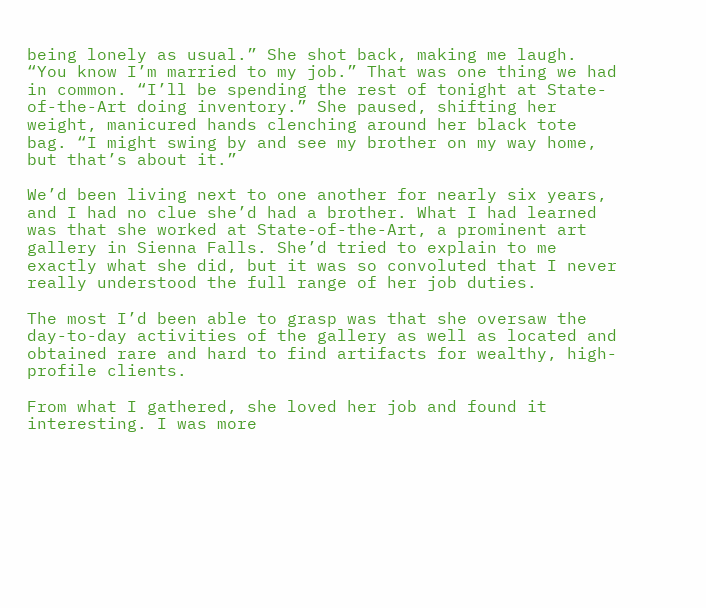being lonely as usual.” She shot back, making me laugh. “You know I’m married to my job.” That was one thing we had in common. “I’ll be spending the rest of tonight at State-of-the-Art doing inventory.” She paused, shifting her weight, manicured hands clenching around her black tote bag. “I might swing by and see my brother on my way home, but that’s about it.”

We’d been living next to one another for nearly six years, and I had no clue she’d had a brother. What I had learned was that she worked at State-of-the-Art, a prominent art gallery in Sienna Falls. She’d tried to explain to me exactly what she did, but it was so convoluted that I never really understood the full range of her job duties.

The most I’d been able to grasp was that she oversaw the day-to-day activities of the gallery as well as located and obtained rare and hard to find artifacts for wealthy, high-profile clients.

From what I gathered, she loved her job and found it interesting. I was more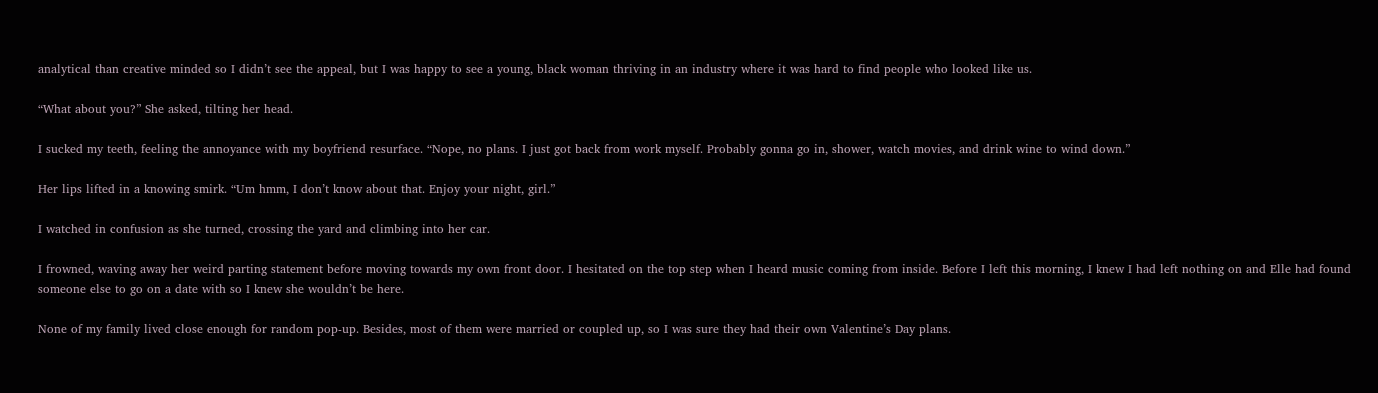analytical than creative minded so I didn’t see the appeal, but I was happy to see a young, black woman thriving in an industry where it was hard to find people who looked like us.

“What about you?” She asked, tilting her head.

I sucked my teeth, feeling the annoyance with my boyfriend resurface. “Nope, no plans. I just got back from work myself. Probably gonna go in, shower, watch movies, and drink wine to wind down.”

Her lips lifted in a knowing smirk. “Um hmm, I don’t know about that. Enjoy your night, girl.”

I watched in confusion as she turned, crossing the yard and climbing into her car.

I frowned, waving away her weird parting statement before moving towards my own front door. I hesitated on the top step when I heard music coming from inside. Before I left this morning, I knew I had left nothing on and Elle had found someone else to go on a date with so I knew she wouldn’t be here.

None of my family lived close enough for random pop-up. Besides, most of them were married or coupled up, so I was sure they had their own Valentine’s Day plans.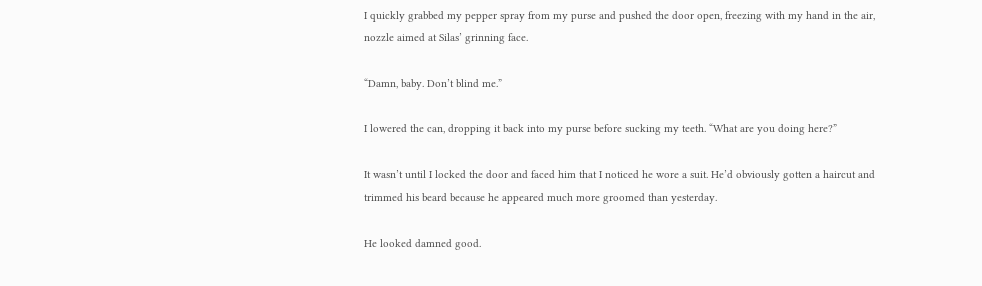I quickly grabbed my pepper spray from my purse and pushed the door open, freezing with my hand in the air, nozzle aimed at Silas’ grinning face.

“Damn, baby. Don’t blind me.”

I lowered the can, dropping it back into my purse before sucking my teeth. “What are you doing here?”

It wasn’t until I locked the door and faced him that I noticed he wore a suit. He’d obviously gotten a haircut and trimmed his beard because he appeared much more groomed than yesterday.

He looked damned good.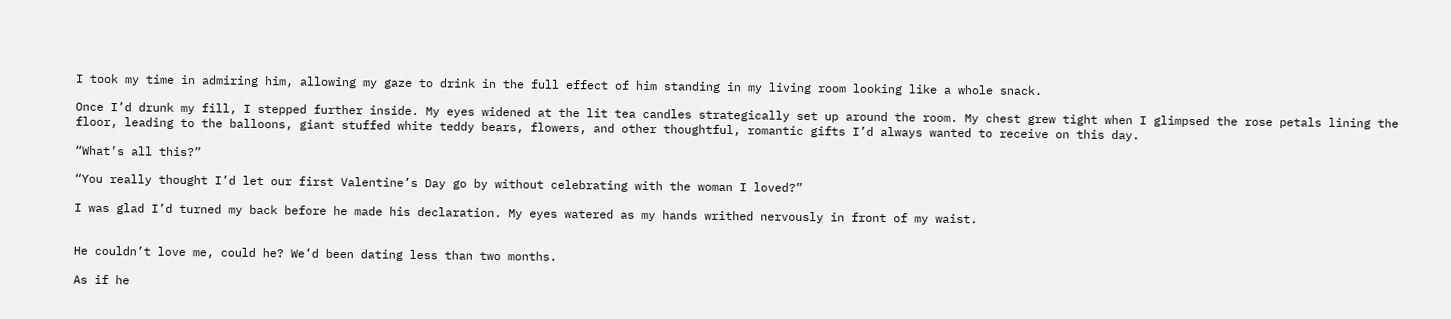I took my time in admiring him, allowing my gaze to drink in the full effect of him standing in my living room looking like a whole snack.

Once I’d drunk my fill, I stepped further inside. My eyes widened at the lit tea candles strategically set up around the room. My chest grew tight when I glimpsed the rose petals lining the floor, leading to the balloons, giant stuffed white teddy bears, flowers, and other thoughtful, romantic gifts I’d always wanted to receive on this day.

“What’s all this?”

“You really thought I’d let our first Valentine’s Day go by without celebrating with the woman I loved?”

I was glad I’d turned my back before he made his declaration. My eyes watered as my hands writhed nervously in front of my waist.


He couldn’t love me, could he? We’d been dating less than two months.

As if he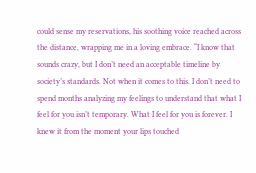could sense my reservations, his soothing voice reached across the distance, wrapping me in a loving embrace. “I know that sounds crazy, but I don’t need an acceptable timeline by society’s standards. Not when it comes to this. I don’t need to spend months analyzing my feelings to understand that what I feel for you isn’t temporary. What I feel for you is forever. I knew it from the moment your lips touched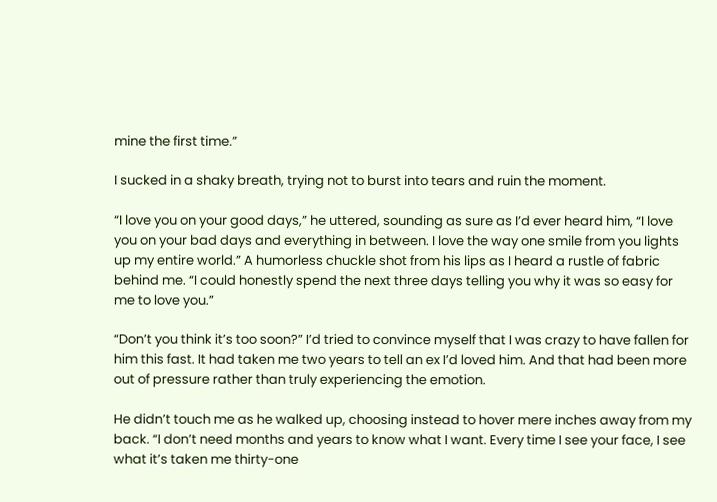mine the first time.”

I sucked in a shaky breath, trying not to burst into tears and ruin the moment.

“I love you on your good days,” he uttered, sounding as sure as I’d ever heard him, “I love you on your bad days and everything in between. I love the way one smile from you lights up my entire world.” A humorless chuckle shot from his lips as I heard a rustle of fabric behind me. “I could honestly spend the next three days telling you why it was so easy for me to love you.”

“Don’t you think it’s too soon?” I’d tried to convince myself that I was crazy to have fallen for him this fast. It had taken me two years to tell an ex I’d loved him. And that had been more out of pressure rather than truly experiencing the emotion.

He didn’t touch me as he walked up, choosing instead to hover mere inches away from my back. “I don’t need months and years to know what I want. Every time I see your face, I see what it’s taken me thirty-one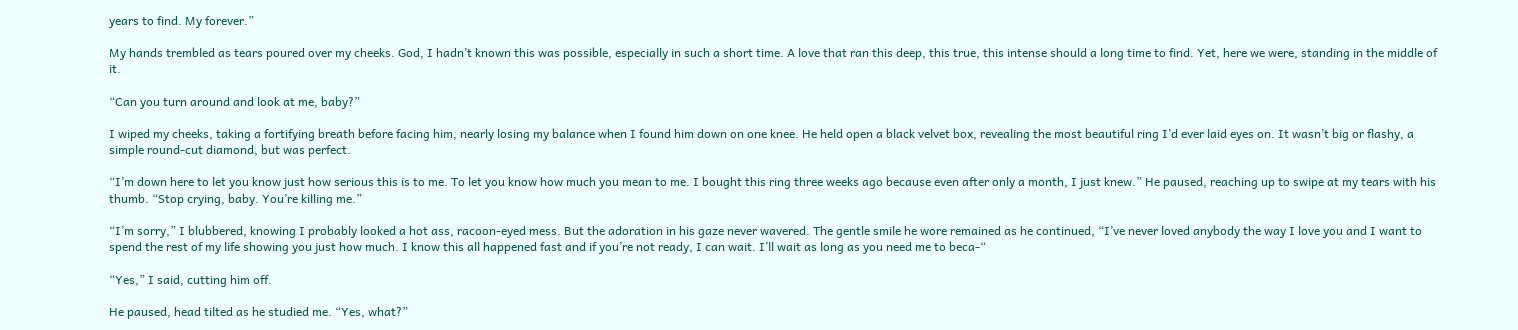years to find. My forever.”

My hands trembled as tears poured over my cheeks. God, I hadn’t known this was possible, especially in such a short time. A love that ran this deep, this true, this intense should a long time to find. Yet, here we were, standing in the middle of it.

“Can you turn around and look at me, baby?”

I wiped my cheeks, taking a fortifying breath before facing him, nearly losing my balance when I found him down on one knee. He held open a black velvet box, revealing the most beautiful ring I’d ever laid eyes on. It wasn’t big or flashy, a simple round-cut diamond, but was perfect.

“I’m down here to let you know just how serious this is to me. To let you know how much you mean to me. I bought this ring three weeks ago because even after only a month, I just knew.” He paused, reaching up to swipe at my tears with his thumb. “Stop crying, baby. You’re killing me.”

“I’m sorry,” I blubbered, knowing I probably looked a hot ass, racoon-eyed mess. But the adoration in his gaze never wavered. The gentle smile he wore remained as he continued, “I’ve never loved anybody the way I love you and I want to spend the rest of my life showing you just how much. I know this all happened fast and if you’re not ready, I can wait. I’ll wait as long as you need me to beca-“

“Yes,” I said, cutting him off.

He paused, head tilted as he studied me. “Yes, what?”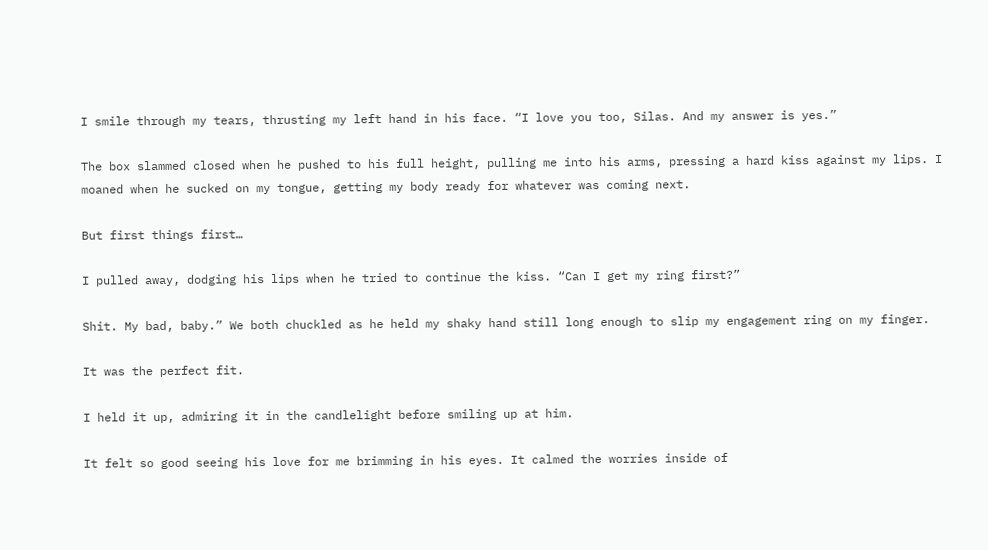I smile through my tears, thrusting my left hand in his face. “I love you too, Silas. And my answer is yes.”

The box slammed closed when he pushed to his full height, pulling me into his arms, pressing a hard kiss against my lips. I moaned when he sucked on my tongue, getting my body ready for whatever was coming next.

But first things first…

I pulled away, dodging his lips when he tried to continue the kiss. “Can I get my ring first?”

Shit. My bad, baby.” We both chuckled as he held my shaky hand still long enough to slip my engagement ring on my finger.

It was the perfect fit.

I held it up, admiring it in the candlelight before smiling up at him.

It felt so good seeing his love for me brimming in his eyes. It calmed the worries inside of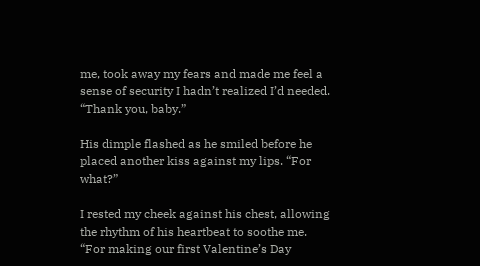me, took away my fears and made me feel a sense of security I hadn’t realized I’d needed. “Thank you, baby.”

His dimple flashed as he smiled before he placed another kiss against my lips. “For what?”

I rested my cheek against his chest, allowing the rhythm of his heartbeat to soothe me. “For making our first Valentine’s Day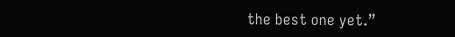the best one yet.”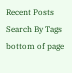Recent Posts
Search By Tags
bottom of page